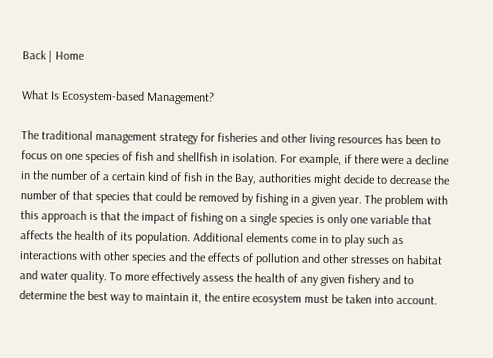Back | Home

What Is Ecosystem-based Management?

The traditional management strategy for fisheries and other living resources has been to focus on one species of fish and shellfish in isolation. For example, if there were a decline in the number of a certain kind of fish in the Bay, authorities might decide to decrease the number of that species that could be removed by fishing in a given year. The problem with this approach is that the impact of fishing on a single species is only one variable that affects the health of its population. Additional elements come in to play such as interactions with other species and the effects of pollution and other stresses on habitat and water quality. To more effectively assess the health of any given fishery and to determine the best way to maintain it, the entire ecosystem must be taken into account.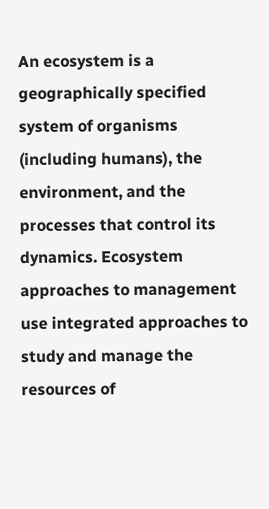An ecosystem is a geographically specified system of organisms (including humans), the environment, and the processes that control its dynamics. Ecosystem approaches to management use integrated approaches to study and manage the resources of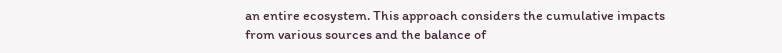an entire ecosystem. This approach considers the cumulative impacts from various sources and the balance of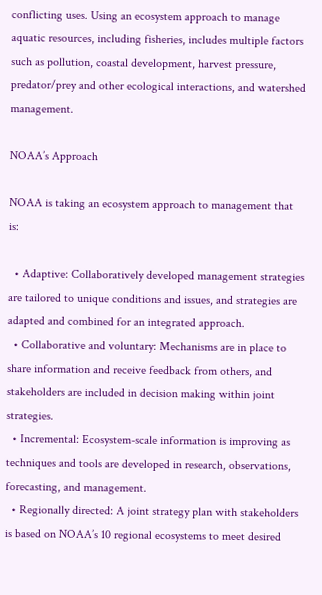conflicting uses. Using an ecosystem approach to manage aquatic resources, including fisheries, includes multiple factors such as pollution, coastal development, harvest pressure, predator/prey and other ecological interactions, and watershed management.

NOAA’s Approach

NOAA is taking an ecosystem approach to management that is:

  • Adaptive: Collaboratively developed management strategies are tailored to unique conditions and issues, and strategies are adapted and combined for an integrated approach.
  • Collaborative and voluntary: Mechanisms are in place to share information and receive feedback from others, and stakeholders are included in decision making within joint strategies.
  • Incremental: Ecosystem-scale information is improving as techniques and tools are developed in research, observations, forecasting, and management.
  • Regionally directed: A joint strategy plan with stakeholders is based on NOAA’s 10 regional ecosystems to meet desired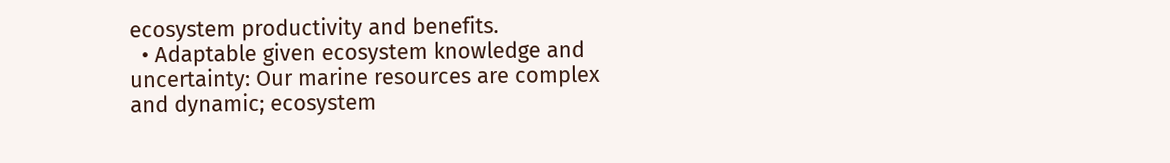ecosystem productivity and benefits.
  • Adaptable given ecosystem knowledge and uncertainty: Our marine resources are complex and dynamic; ecosystem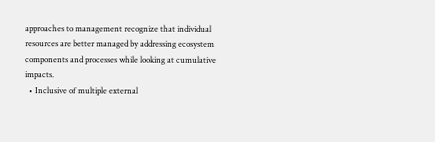approaches to management recognize that individual resources are better managed by addressing ecosystem components and processes while looking at cumulative impacts.
  • Inclusive of multiple external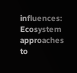influences: Ecosystem approaches to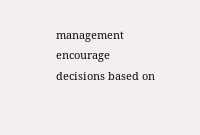management encourage decisions based on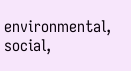environmental, social,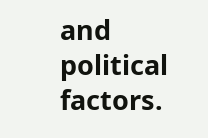and political factors.